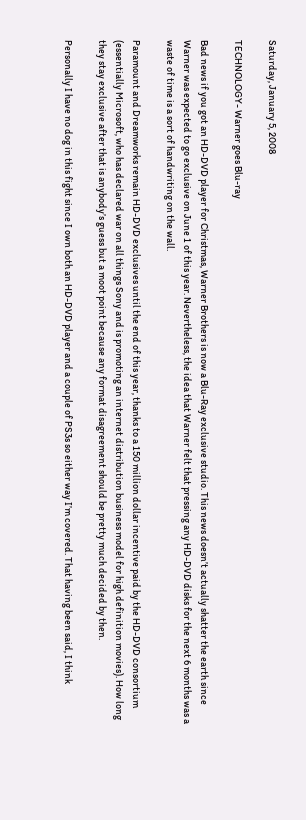Saturday, January 5, 2008

TECHNOLOGY- Warner goes Blu-ray

Bad news if you got an HD-DVD player for Christmas, Warner Brothers is now a Blu-Ray exclusive studio. This news doesn’t actually shatter the earth since Warner was expected to go exclusive on June 1 of this year. Nevertheless, the idea that Warner felt that pressing any HD-DVD disks for the next 6 months was a waste of time is a sort of handwriting on the wall.

Paramount and Dreamworks remain HD-DVD exclusives until the end of this year, thanks to a 150 million dollar incentive paid by the HD-DVD consortium (essentially Microsoft, who has declared war on all things Sony and is promoting an internet distribution business model for high definition movies). How long they stay exclusive after that is anybody’s guess but a moot point because any format disagreement should be pretty much decided by then.

Personally I have no dog in this fight since I own both an HD-DVD player and a couple of PS3s so either way I’m covered. That having been said, I think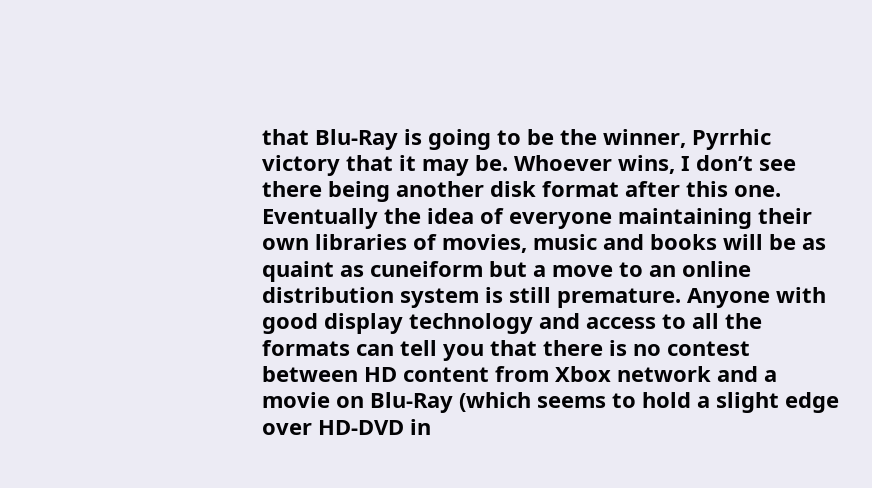that Blu-Ray is going to be the winner, Pyrrhic victory that it may be. Whoever wins, I don’t see there being another disk format after this one. Eventually the idea of everyone maintaining their own libraries of movies, music and books will be as quaint as cuneiform but a move to an online distribution system is still premature. Anyone with good display technology and access to all the formats can tell you that there is no contest between HD content from Xbox network and a movie on Blu-Ray (which seems to hold a slight edge over HD-DVD in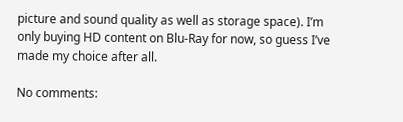picture and sound quality as well as storage space). I’m only buying HD content on Blu-Ray for now, so guess I’ve made my choice after all.

No comments: